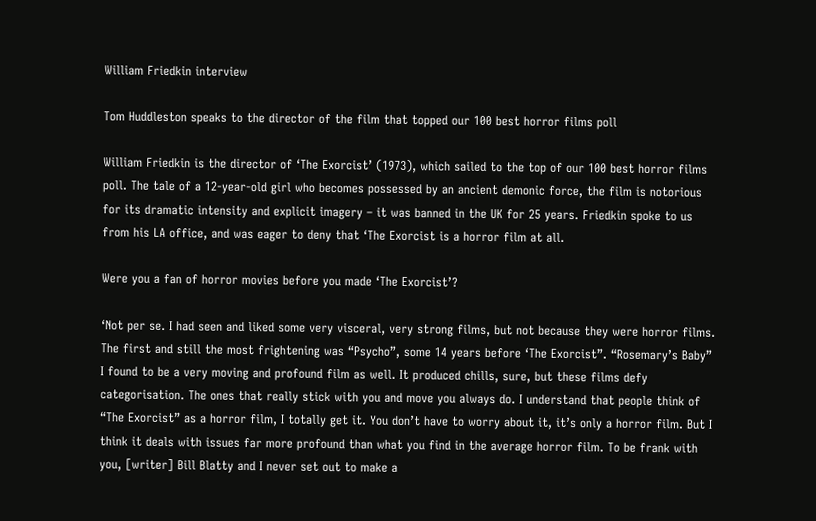William Friedkin interview

Tom Huddleston speaks to the director of the film that topped our 100 best horror films poll

William Friedkin is the director of ‘The Exorcist’ (1973), which sailed to the top of our 100 best horror films poll. The tale of a 12-year-old girl who becomes possessed by an ancient demonic force, the film is notorious for its dramatic intensity and explicit imagery – it was banned in the UK for 25 years. Friedkin spoke to us from his LA office, and was eager to deny that ‘The Exorcist is a horror film at all.

Were you a fan of horror movies before you made ‘The Exorcist’?

‘Not per se. I had seen and liked some very visceral, very strong films, but not because they were horror films. The first and still the most frightening was “Psycho”, some 14 years before ‘The Exorcist”. “Rosemary’s Baby” I found to be a very moving and profound film as well. It produced chills, sure, but these films defy categorisation. The ones that really stick with you and move you always do. I understand that people think of “The Exorcist” as a horror film, I totally get it. You don’t have to worry about it, it’s only a horror film. But I think it deals with issues far more profound than what you find in the average horror film. To be frank with you, [writer] Bill Blatty and I never set out to make a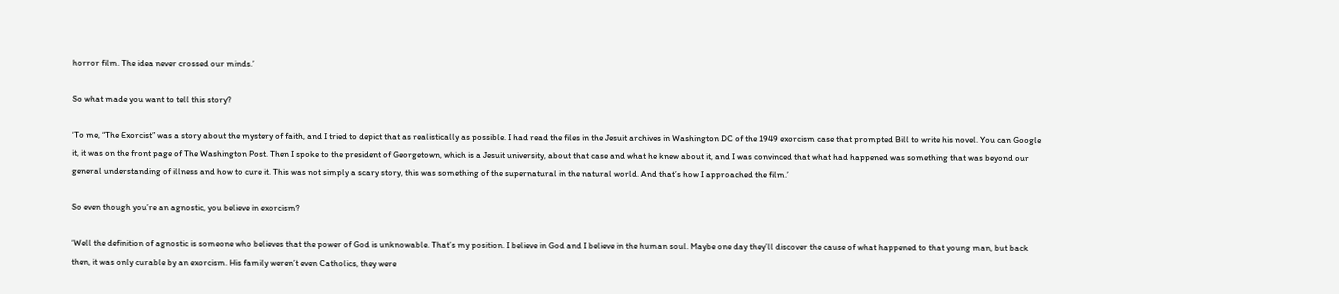horror film. The idea never crossed our minds.’

So what made you want to tell this story?

‘To me, “The Exorcist” was a story about the mystery of faith, and I tried to depict that as realistically as possible. I had read the files in the Jesuit archives in Washington DC of the 1949 exorcism case that prompted Bill to write his novel. You can Google it, it was on the front page of The Washington Post. Then I spoke to the president of Georgetown, which is a Jesuit university, about that case and what he knew about it, and I was convinced that what had happened was something that was beyond our general understanding of illness and how to cure it. This was not simply a scary story, this was something of the supernatural in the natural world. And that’s how I approached the film.’

So even though you’re an agnostic, you believe in exorcism?

‘Well the definition of agnostic is someone who believes that the power of God is unknowable. That’s my position. I believe in God and I believe in the human soul. Maybe one day they’ll discover the cause of what happened to that young man, but back then, it was only curable by an exorcism. His family weren’t even Catholics, they were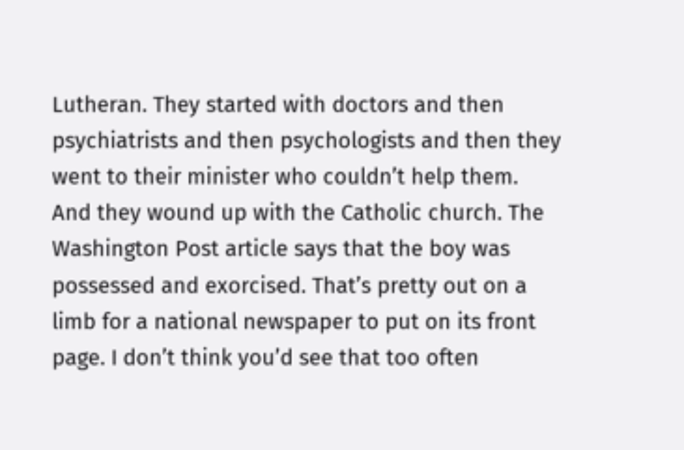Lutheran. They started with doctors and then psychiatrists and then psychologists and then they went to their minister who couldn’t help them. And they wound up with the Catholic church. The Washington Post article says that the boy was possessed and exorcised. That’s pretty out on a limb for a national newspaper to put on its front page. I don’t think you’d see that too often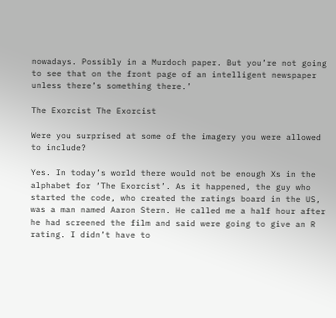nowadays. Possibly in a Murdoch paper. But you’re not going to see that on the front page of an intelligent newspaper unless there’s something there.’

The Exorcist The Exorcist

Were you surprised at some of the imagery you were allowed to include?

Yes. In today’s world there would not be enough Xs in the alphabet for ‘The Exorcist’. As it happened, the guy who started the code, who created the ratings board in the US, was a man named Aaron Stern. He called me a half hour after he had screened the film and said were going to give an R rating. I didn’t have to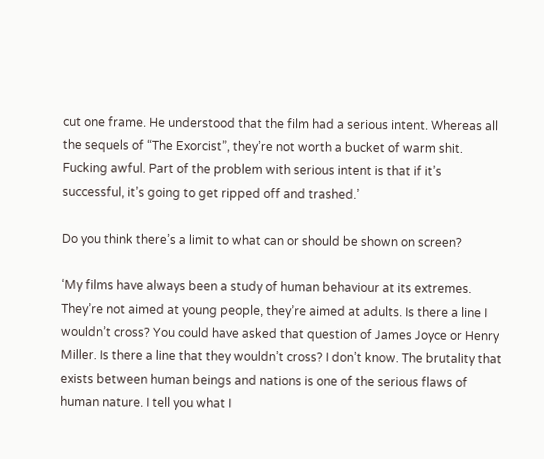cut one frame. He understood that the film had a serious intent. Whereas all the sequels of “The Exorcist”, they’re not worth a bucket of warm shit. Fucking awful. Part of the problem with serious intent is that if it’s successful, it’s going to get ripped off and trashed.’

Do you think there’s a limit to what can or should be shown on screen?

‘My films have always been a study of human behaviour at its extremes. They’re not aimed at young people, they’re aimed at adults. Is there a line I wouldn’t cross? You could have asked that question of James Joyce or Henry Miller. Is there a line that they wouldn’t cross? I don’t know. The brutality that exists between human beings and nations is one of the serious flaws of human nature. I tell you what I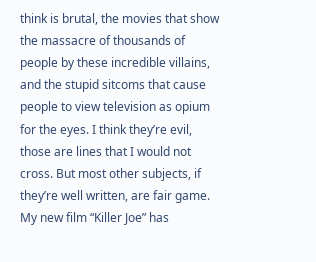think is brutal, the movies that show the massacre of thousands of people by these incredible villains, and the stupid sitcoms that cause people to view television as opium for the eyes. I think they’re evil, those are lines that I would not cross. But most other subjects, if they’re well written, are fair game. My new film “Killer Joe” has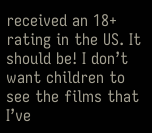received an 18+ rating in the US. It should be! I don’t want children to see the films that I’ve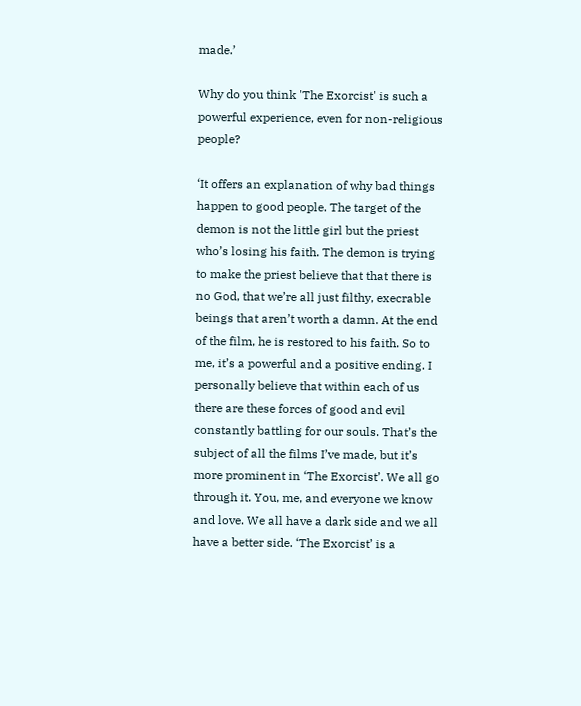made.’

Why do you think 'The Exorcist' is such a powerful experience, even for non-religious people?

‘It offers an explanation of why bad things happen to good people. The target of the demon is not the little girl but the priest who’s losing his faith. The demon is trying to make the priest believe that that there is no God, that we’re all just filthy, execrable beings that aren’t worth a damn. At the end of the film, he is restored to his faith. So to me, it’s a powerful and a positive ending. I personally believe that within each of us there are these forces of good and evil constantly battling for our souls. That’s the subject of all the films I’ve made, but it’s more prominent in ‘The Exorcist’. We all go through it. You, me, and everyone we know and love. We all have a dark side and we all have a better side. ‘The Exorcist’ is a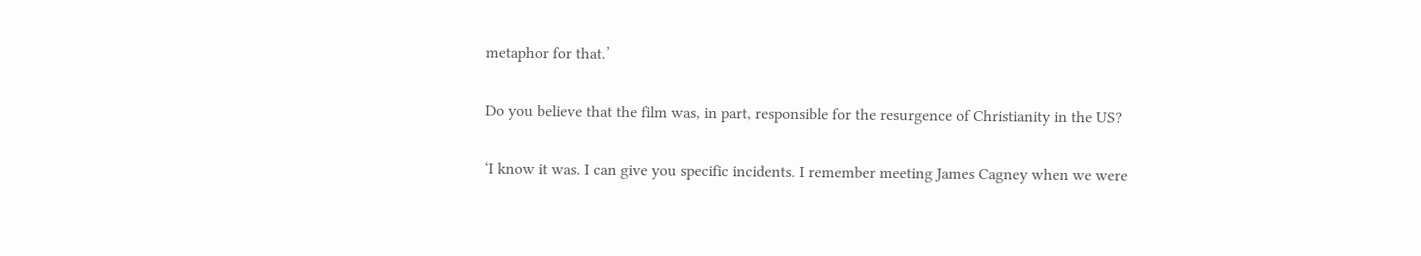metaphor for that.’

Do you believe that the film was, in part, responsible for the resurgence of Christianity in the US?

‘I know it was. I can give you specific incidents. I remember meeting James Cagney when we were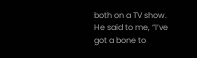both on a TV show. He said to me, “I’ve got a bone to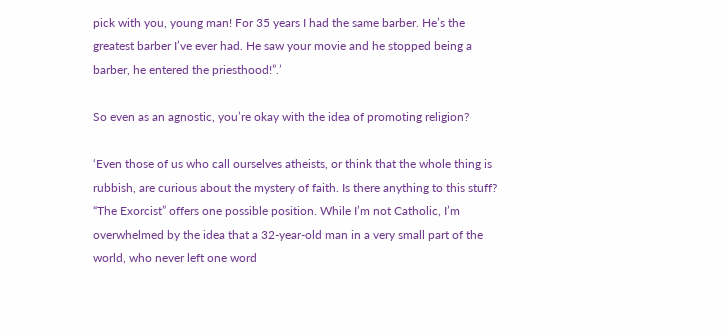pick with you, young man! For 35 years I had the same barber. He’s the greatest barber I’ve ever had. He saw your movie and he stopped being a barber, he entered the priesthood!”.’

So even as an agnostic, you’re okay with the idea of promoting religion?

‘Even those of us who call ourselves atheists, or think that the whole thing is rubbish, are curious about the mystery of faith. Is there anything to this stuff? “The Exorcist” offers one possible position. While I’m not Catholic, I’m overwhelmed by the idea that a 32-year-old man in a very small part of the world, who never left one word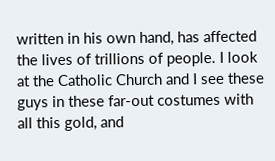written in his own hand, has affected the lives of trillions of people. I look at the Catholic Church and I see these guys in these far-out costumes with all this gold, and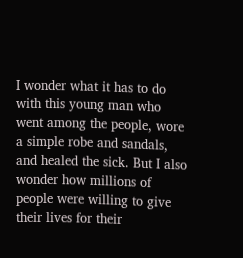I wonder what it has to do with this young man who went among the people, wore a simple robe and sandals, and healed the sick. But I also wonder how millions of people were willing to give their lives for their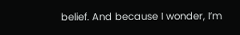belief. And because I wonder, I’m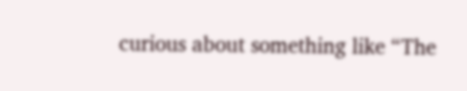curious about something like “The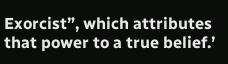Exorcist”, which attributes that power to a true belief.’